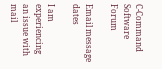C-Command Software Forum

Email message dates

I am experiencing an issue with mail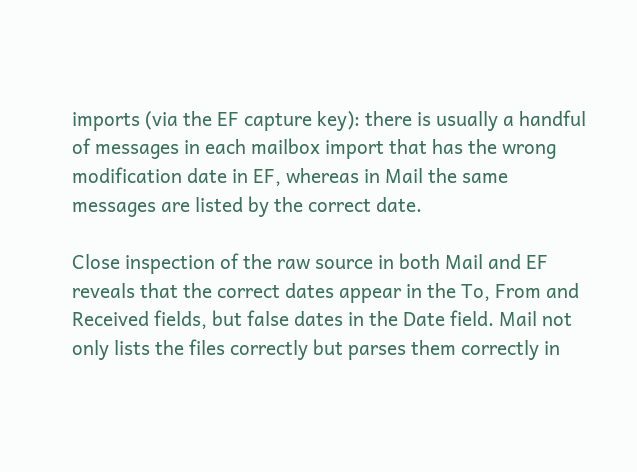imports (via the EF capture key): there is usually a handful of messages in each mailbox import that has the wrong modification date in EF, whereas in Mail the same messages are listed by the correct date.

Close inspection of the raw source in both Mail and EF reveals that the correct dates appear in the To, From and Received fields, but false dates in the Date field. Mail not only lists the files correctly but parses them correctly in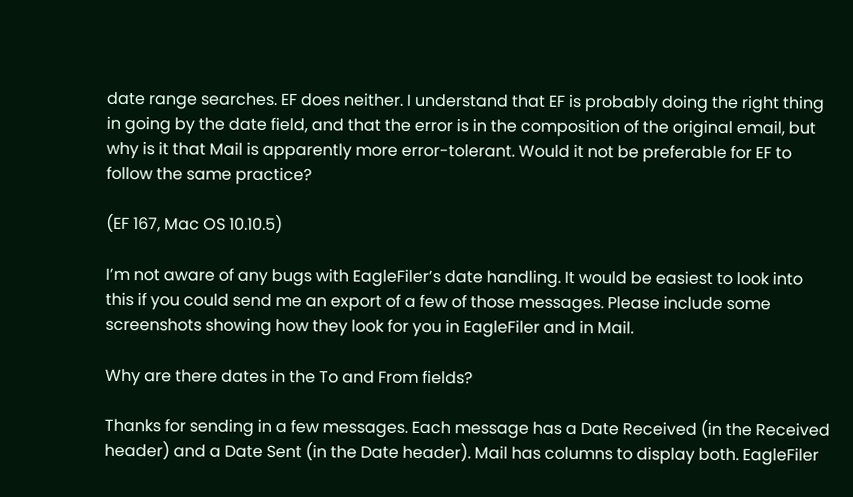date range searches. EF does neither. I understand that EF is probably doing the right thing in going by the date field, and that the error is in the composition of the original email, but why is it that Mail is apparently more error-tolerant. Would it not be preferable for EF to follow the same practice?

(EF 167, Mac OS 10.10.5)

I’m not aware of any bugs with EagleFiler’s date handling. It would be easiest to look into this if you could send me an export of a few of those messages. Please include some screenshots showing how they look for you in EagleFiler and in Mail.

Why are there dates in the To and From fields?

Thanks for sending in a few messages. Each message has a Date Received (in the Received header) and a Date Sent (in the Date header). Mail has columns to display both. EagleFiler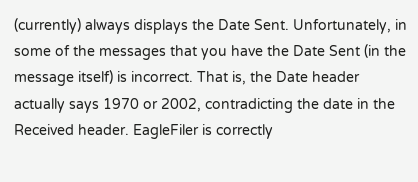(currently) always displays the Date Sent. Unfortunately, in some of the messages that you have the Date Sent (in the message itself) is incorrect. That is, the Date header actually says 1970 or 2002, contradicting the date in the Received header. EagleFiler is correctly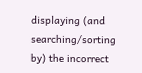displaying (and searching/sorting by) the incorrect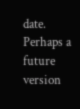date. Perhaps a future version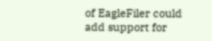of EagleFiler could add support for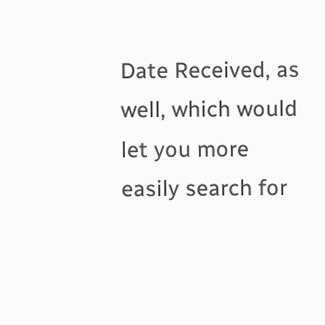Date Received, as well, which would let you more easily search for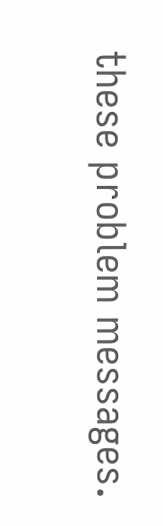these problem messages.